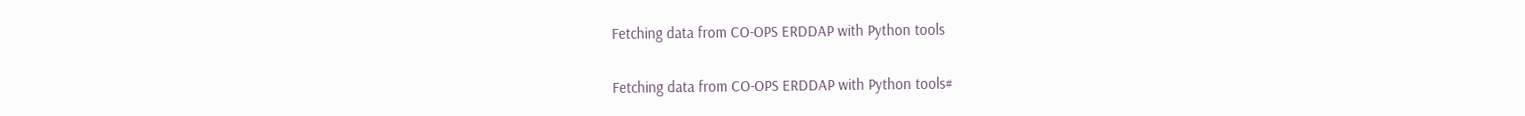Fetching data from CO-OPS ERDDAP with Python tools

Fetching data from CO-OPS ERDDAP with Python tools#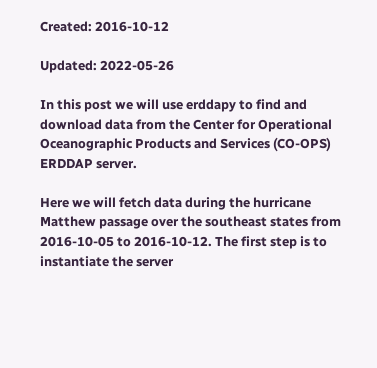Created: 2016-10-12

Updated: 2022-05-26

In this post we will use erddapy to find and download data from the Center for Operational Oceanographic Products and Services (CO-OPS) ERDDAP server.

Here we will fetch data during the hurricane Matthew passage over the southeast states from 2016-10-05 to 2016-10-12. The first step is to instantiate the server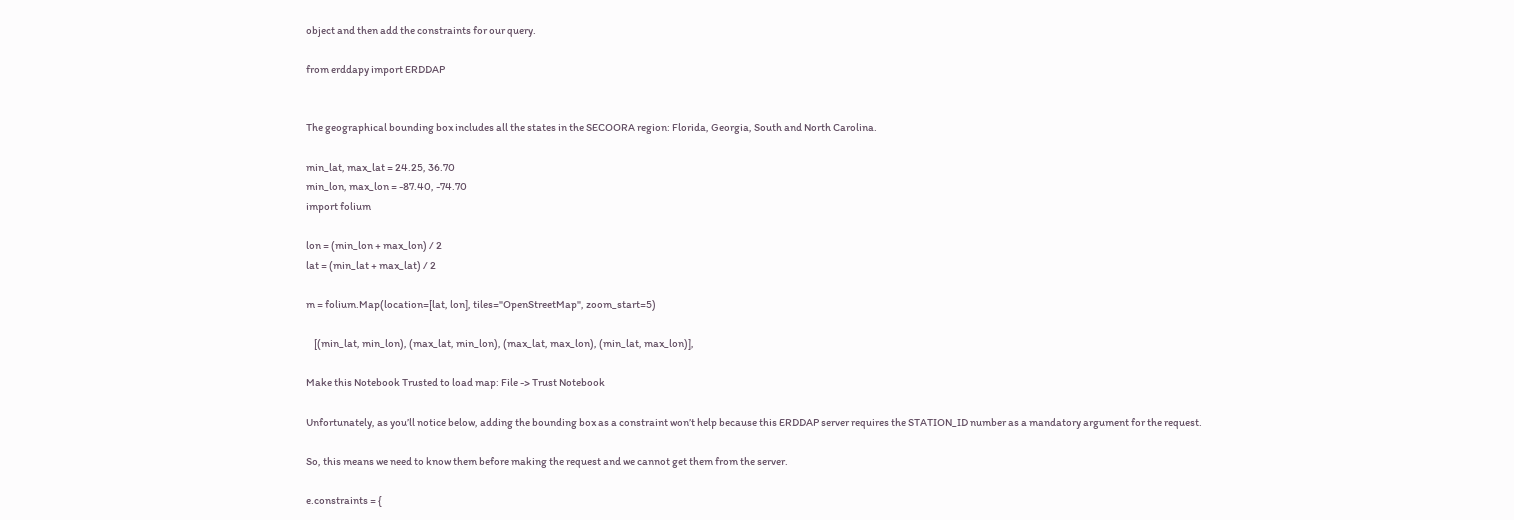object and then add the constraints for our query.

from erddapy import ERDDAP


The geographical bounding box includes all the states in the SECOORA region: Florida, Georgia, South and North Carolina.

min_lat, max_lat = 24.25, 36.70
min_lon, max_lon = -87.40, -74.70
import folium

lon = (min_lon + max_lon) / 2
lat = (min_lat + max_lat) / 2

m = folium.Map(location=[lat, lon], tiles="OpenStreetMap", zoom_start=5)

    [(min_lat, min_lon), (max_lat, min_lon), (max_lat, max_lon), (min_lat, max_lon)],

Make this Notebook Trusted to load map: File -> Trust Notebook

Unfortunately, as you’ll notice below, adding the bounding box as a constraint won’t help because this ERDDAP server requires the STATION_ID number as a mandatory argument for the request.

So, this means we need to know them before making the request and we cannot get them from the server.

e.constraints = {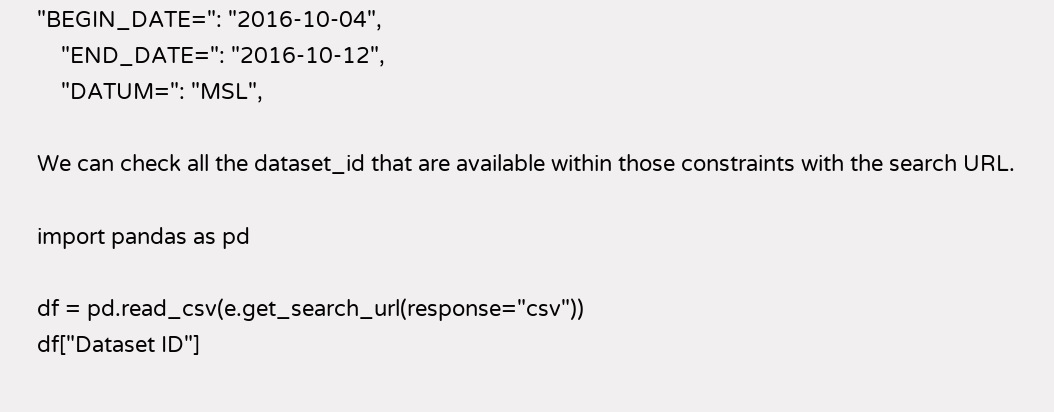"BEGIN_DATE=": "2016-10-04",
    "END_DATE=": "2016-10-12",
    "DATUM=": "MSL",

We can check all the dataset_id that are available within those constraints with the search URL.

import pandas as pd

df = pd.read_csv(e.get_search_url(response="csv"))
df["Dataset ID"]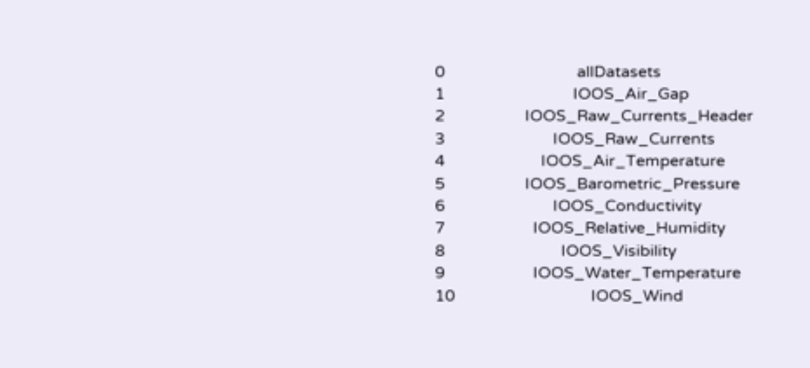0                                 allDatasets
1                                IOOS_Air_Gap
2                    IOOS_Raw_Currents_Header
3                           IOOS_Raw_Currents
4                        IOOS_Air_Temperature
5                    IOOS_Barometric_Pressure
6                           IOOS_Conductivity
7                      IOOS_Relative_Humidity
8                             IOOS_Visibility
9                      IOOS_Water_Temperature
10                                  IOOS_Wind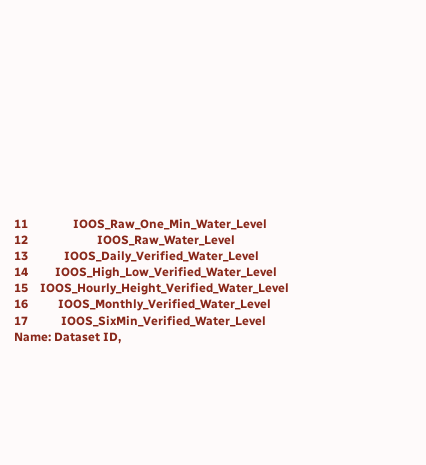11               IOOS_Raw_One_Min_Water_Level
12                       IOOS_Raw_Water_Level
13            IOOS_Daily_Verified_Water_Level
14         IOOS_High_Low_Verified_Water_Level
15    IOOS_Hourly_Height_Verified_Water_Level
16          IOOS_Monthly_Verified_Water_Level
17           IOOS_SixMin_Verified_Water_Level
Name: Dataset ID,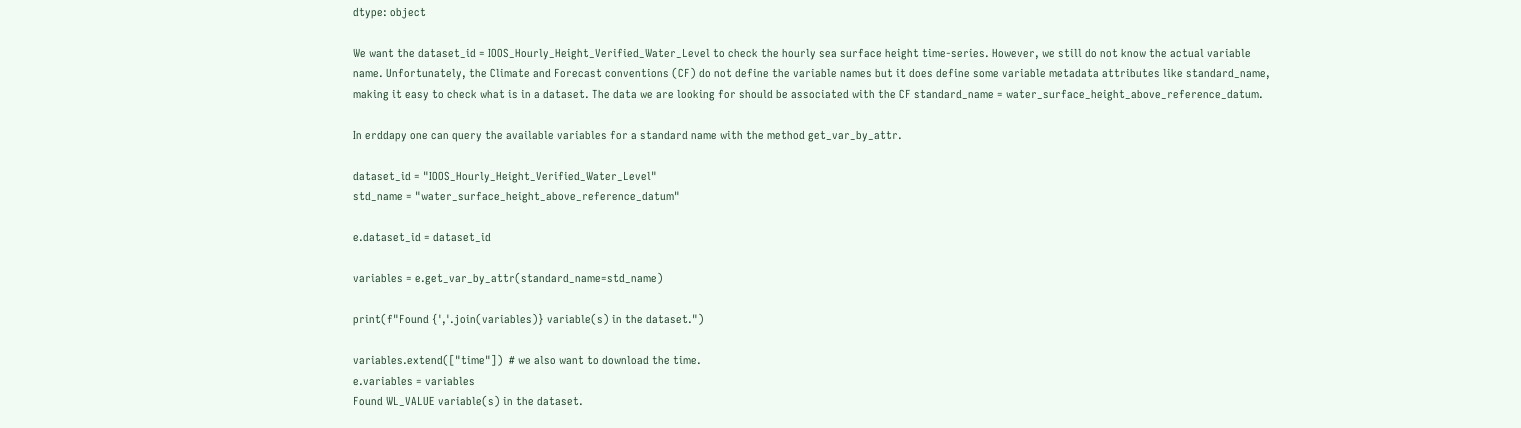dtype: object

We want the dataset_id = IOOS_Hourly_Height_Verified_Water_Level to check the hourly sea surface height time-series. However, we still do not know the actual variable name. Unfortunately, the Climate and Forecast conventions (CF) do not define the variable names but it does define some variable metadata attributes like standard_name, making it easy to check what is in a dataset. The data we are looking for should be associated with the CF standard_name = water_surface_height_above_reference_datum.

In erddapy one can query the available variables for a standard name with the method get_var_by_attr.

dataset_id = "IOOS_Hourly_Height_Verified_Water_Level"
std_name = "water_surface_height_above_reference_datum"

e.dataset_id = dataset_id

variables = e.get_var_by_attr(standard_name=std_name)

print(f"Found {','.join(variables)} variable(s) in the dataset.")

variables.extend(["time"])  # we also want to download the time.
e.variables = variables
Found WL_VALUE variable(s) in the dataset.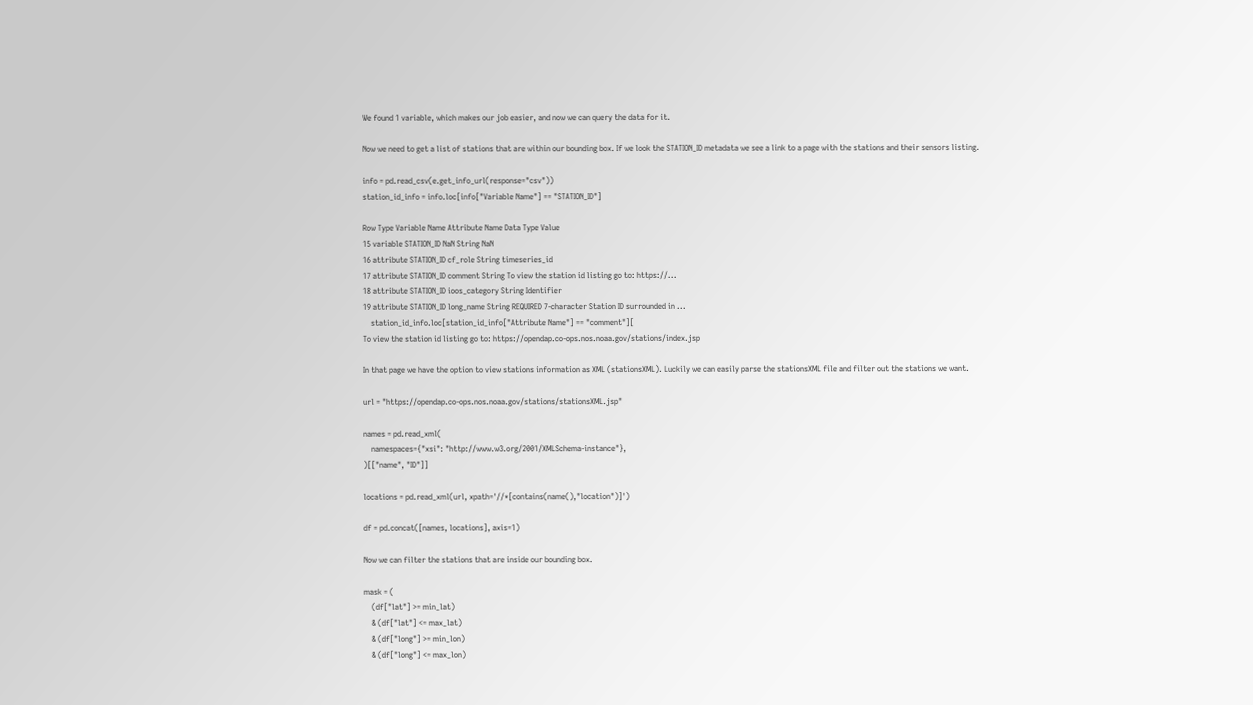We found 1 variable, which makes our job easier, and now we can query the data for it.

Now we need to get a list of stations that are within our bounding box. If we look the STATION_ID metadata we see a link to a page with the stations and their sensors listing.

info = pd.read_csv(e.get_info_url(response="csv"))
station_id_info = info.loc[info["Variable Name"] == "STATION_ID"]

Row Type Variable Name Attribute Name Data Type Value
15 variable STATION_ID NaN String NaN
16 attribute STATION_ID cf_role String timeseries_id
17 attribute STATION_ID comment String To view the station id listing go to: https://...
18 attribute STATION_ID ioos_category String Identifier
19 attribute STATION_ID long_name String REQUIRED 7-character Station ID surrounded in ...
    station_id_info.loc[station_id_info["Attribute Name"] == "comment"][
To view the station id listing go to: https://opendap.co-ops.nos.noaa.gov/stations/index.jsp

In that page we have the option to view stations information as XML (stationsXML). Luckily we can easily parse the stationsXML file and filter out the stations we want.

url = "https://opendap.co-ops.nos.noaa.gov/stations/stationsXML.jsp"

names = pd.read_xml(
    namespaces={"xsi": "http://www.w3.org/2001/XMLSchema-instance"},
)[["name", "ID"]]

locations = pd.read_xml(url, xpath='//*[contains(name(),"location")]')

df = pd.concat([names, locations], axis=1)

Now we can filter the stations that are inside our bounding box.

mask = (
    (df["lat"] >= min_lat)
    & (df["lat"] <= max_lat)
    & (df["long"] >= min_lon)
    & (df["long"] <= max_lon)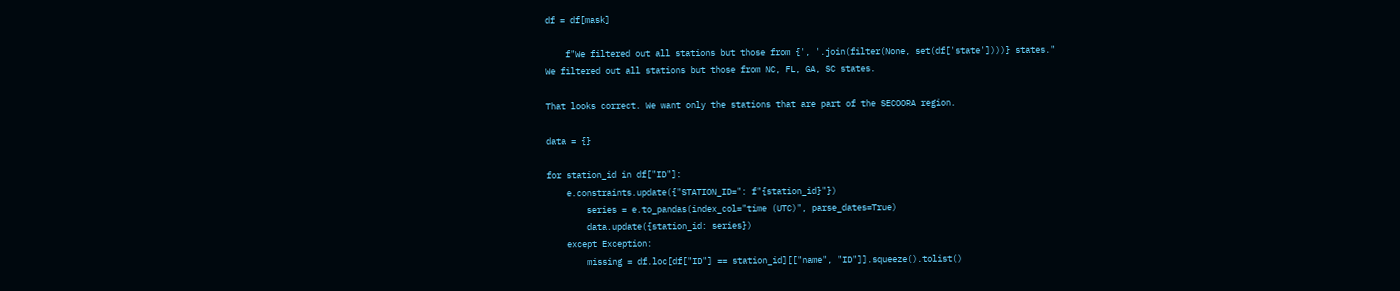df = df[mask]

    f"We filtered out all stations but those from {', '.join(filter(None, set(df['state'])))} states."
We filtered out all stations but those from NC, FL, GA, SC states.

That looks correct. We want only the stations that are part of the SECOORA region.

data = {}

for station_id in df["ID"]:
    e.constraints.update({"STATION_ID=": f"{station_id}"})
        series = e.to_pandas(index_col="time (UTC)", parse_dates=True)
        data.update({station_id: series})
    except Exception:
        missing = df.loc[df["ID"] == station_id][["name", "ID"]].squeeze().tolist()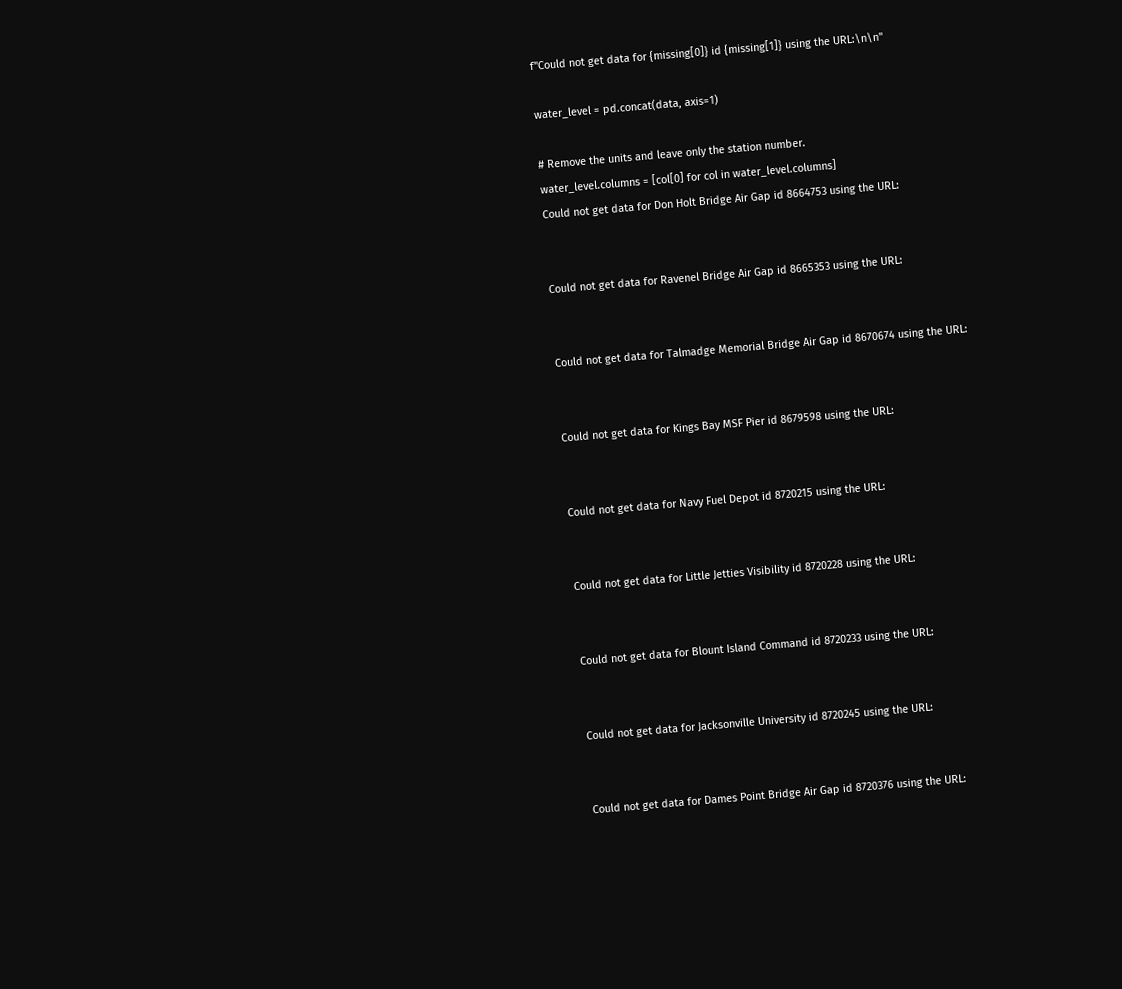f"Could not get data for {missing[0]} id {missing[1]} using the URL:\n\n"

water_level = pd.concat(data, axis=1)

# Remove the units and leave only the station number.
water_level.columns = [col[0] for col in water_level.columns]
Could not get data for Don Holt Bridge Air Gap id 8664753 using the URL:


Could not get data for Ravenel Bridge Air Gap id 8665353 using the URL:


Could not get data for Talmadge Memorial Bridge Air Gap id 8670674 using the URL:


Could not get data for Kings Bay MSF Pier id 8679598 using the URL:


Could not get data for Navy Fuel Depot id 8720215 using the URL:


Could not get data for Little Jetties Visibility id 8720228 using the URL:


Could not get data for Blount Island Command id 8720233 using the URL:


Could not get data for Jacksonville University id 8720245 using the URL:


Could not get data for Dames Point Bridge Air Gap id 8720376 using the URL: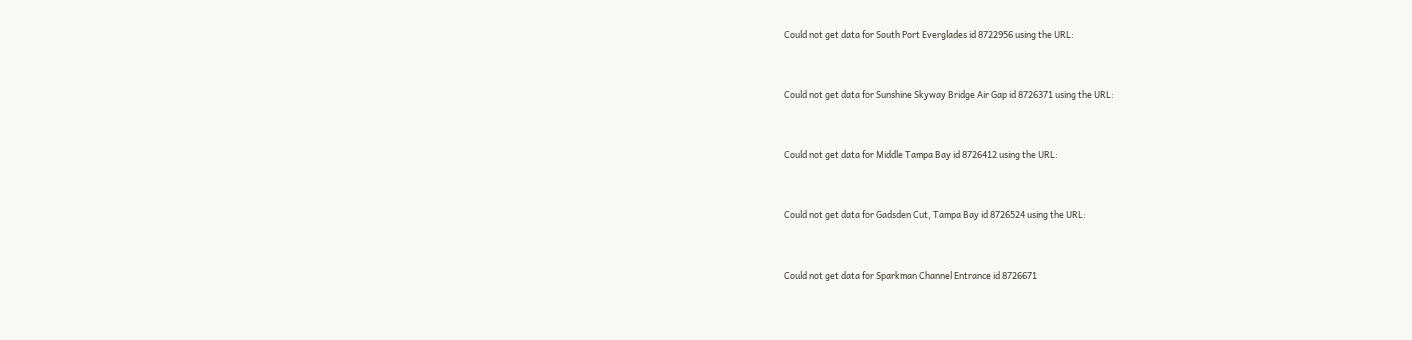Could not get data for South Port Everglades id 8722956 using the URL:


Could not get data for Sunshine Skyway Bridge Air Gap id 8726371 using the URL:


Could not get data for Middle Tampa Bay id 8726412 using the URL:


Could not get data for Gadsden Cut, Tampa Bay id 8726524 using the URL:


Could not get data for Sparkman Channel Entrance id 8726671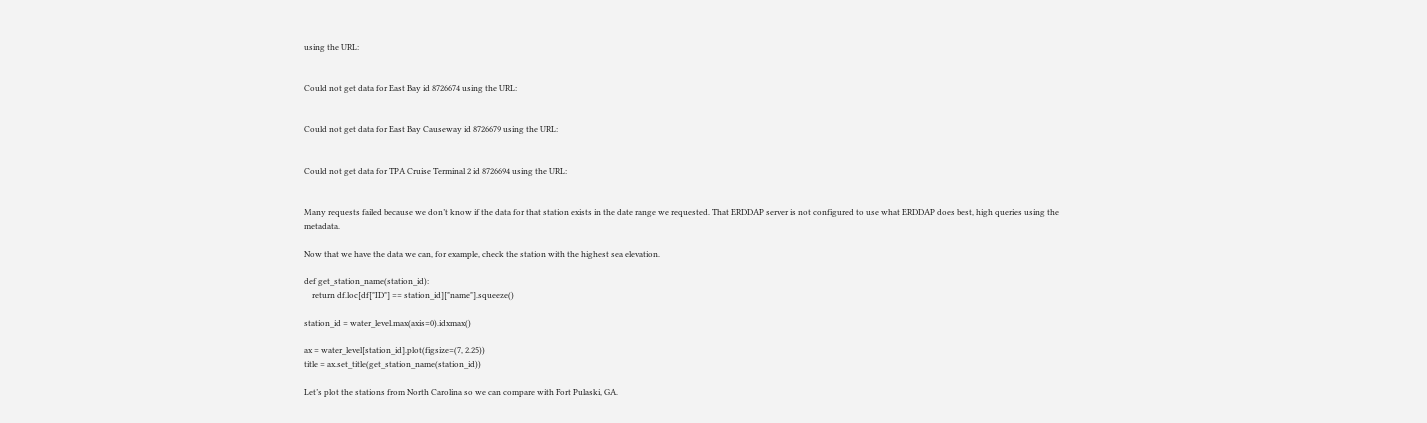using the URL:


Could not get data for East Bay id 8726674 using the URL:


Could not get data for East Bay Causeway id 8726679 using the URL:


Could not get data for TPA Cruise Terminal 2 id 8726694 using the URL:


Many requests failed because we don’t know if the data for that station exists in the date range we requested. That ERDDAP server is not configured to use what ERDDAP does best, high queries using the metadata.

Now that we have the data we can, for example, check the station with the highest sea elevation.

def get_station_name(station_id):
    return df.loc[df["ID"] == station_id]["name"].squeeze()

station_id = water_level.max(axis=0).idxmax()

ax = water_level[station_id].plot(figsize=(7, 2.25))
title = ax.set_title(get_station_name(station_id))

Let’s plot the stations from North Carolina so we can compare with Fort Pulaski, GA.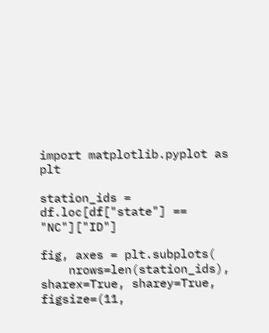import matplotlib.pyplot as plt

station_ids = df.loc[df["state"] == "NC"]["ID"]

fig, axes = plt.subplots(
    nrows=len(station_ids), sharex=True, sharey=True, figsize=(11,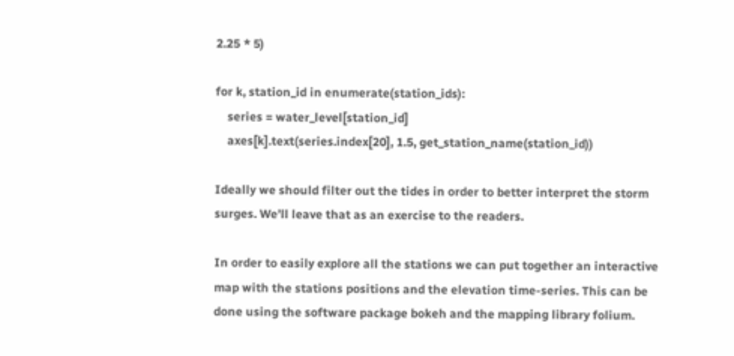2.25 * 5)

for k, station_id in enumerate(station_ids):
    series = water_level[station_id]
    axes[k].text(series.index[20], 1.5, get_station_name(station_id))

Ideally we should filter out the tides in order to better interpret the storm surges. We’ll leave that as an exercise to the readers.

In order to easily explore all the stations we can put together an interactive map with the stations positions and the elevation time-series. This can be done using the software package bokeh and the mapping library folium.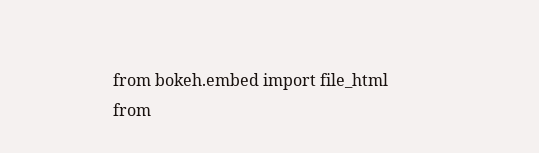from bokeh.embed import file_html
from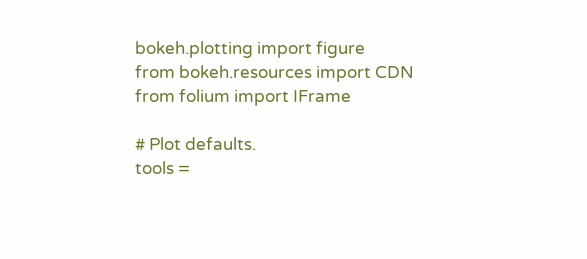bokeh.plotting import figure
from bokeh.resources import CDN
from folium import IFrame

# Plot defaults.
tools =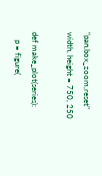"pan,box_zoom,reset"
width, height = 750, 250

def make_plot(series):
    p = figure(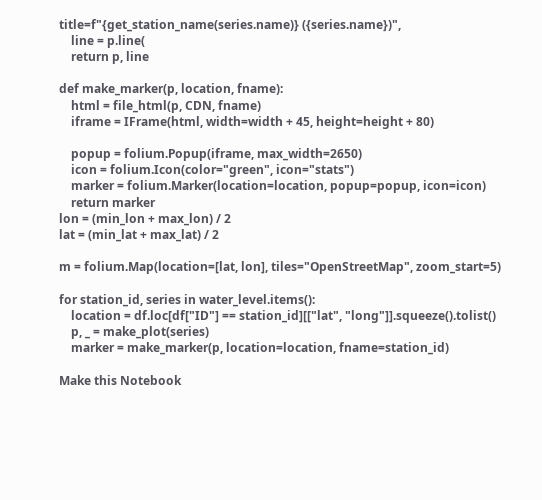title=f"{get_station_name(series.name)} ({series.name})",
    line = p.line(
    return p, line

def make_marker(p, location, fname):
    html = file_html(p, CDN, fname)
    iframe = IFrame(html, width=width + 45, height=height + 80)

    popup = folium.Popup(iframe, max_width=2650)
    icon = folium.Icon(color="green", icon="stats")
    marker = folium.Marker(location=location, popup=popup, icon=icon)
    return marker
lon = (min_lon + max_lon) / 2
lat = (min_lat + max_lat) / 2

m = folium.Map(location=[lat, lon], tiles="OpenStreetMap", zoom_start=5)

for station_id, series in water_level.items():
    location = df.loc[df["ID"] == station_id][["lat", "long"]].squeeze().tolist()
    p, _ = make_plot(series)
    marker = make_marker(p, location=location, fname=station_id)

Make this Notebook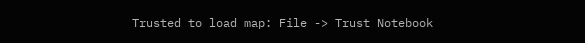Trusted to load map: File -> Trust Notebook